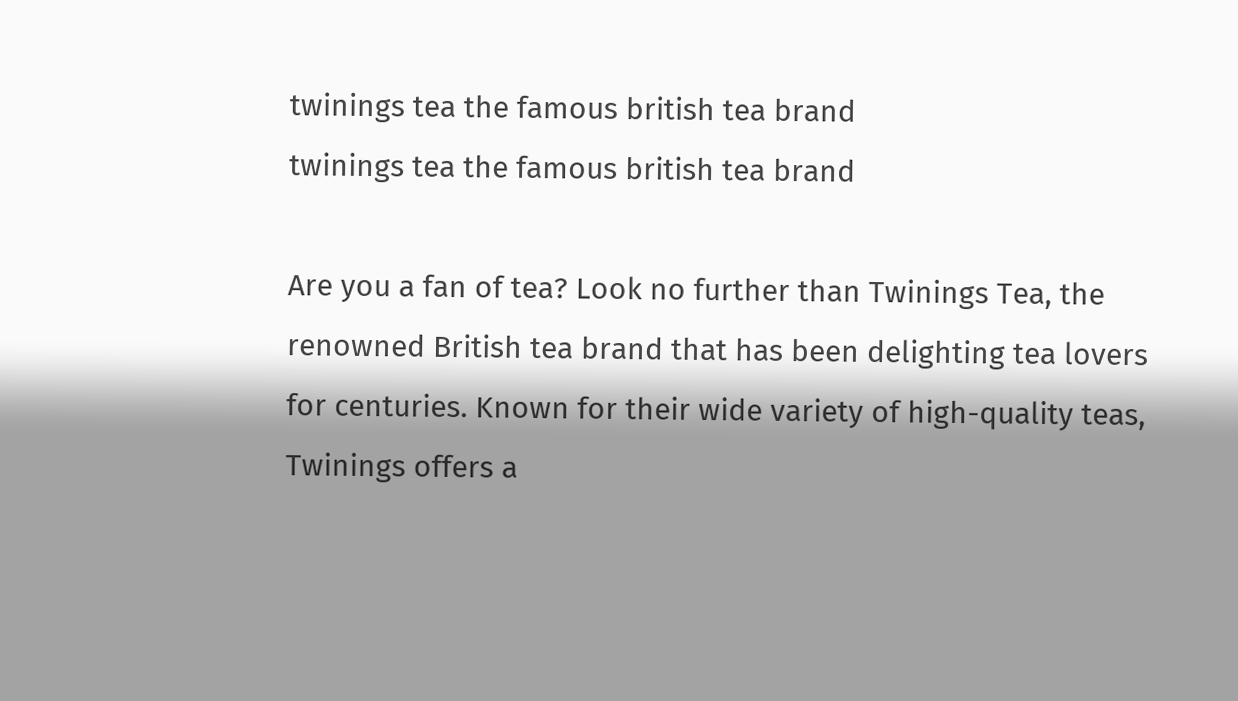twinings tea the famous british tea brand
twinings tea the famous british tea brand

Are you a fan of tea? Look no further than Twinings Tea, the renowned British tea brand that has been delighting tea lovers for centuries. Known for their wide variety of high-quality teas, Twinings offers a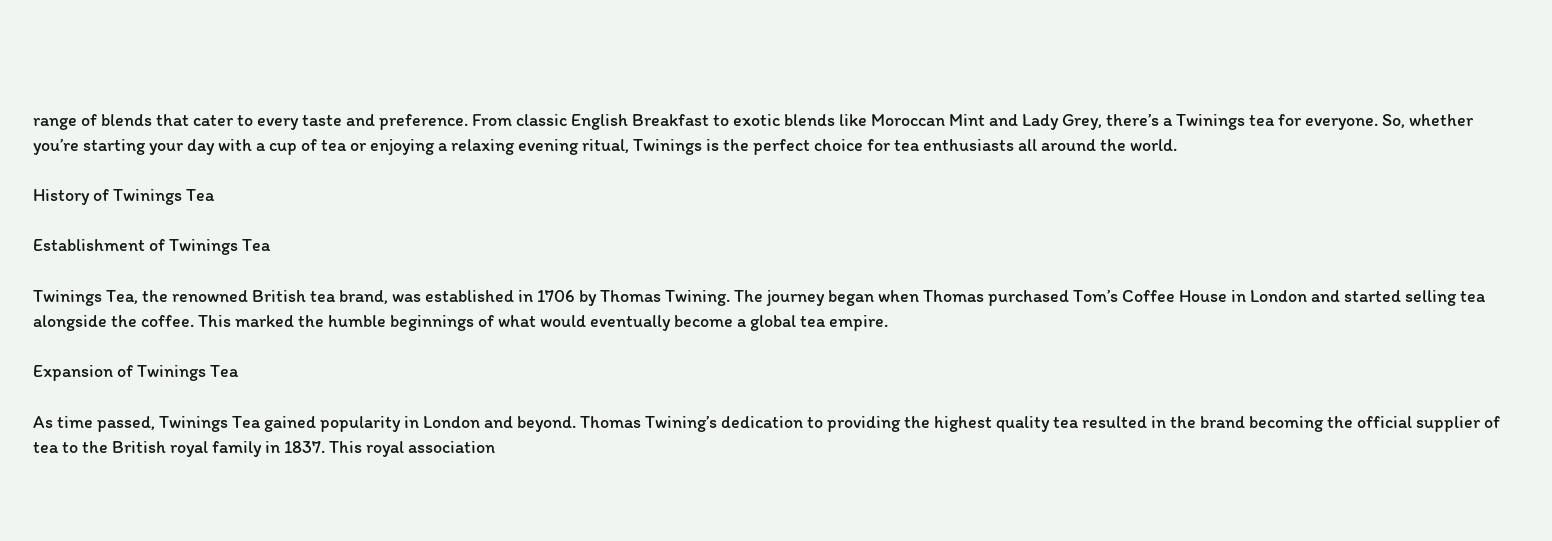range of blends that cater to every taste and preference. From classic English Breakfast to exotic blends like Moroccan Mint and Lady Grey, there’s a Twinings tea for everyone. So, whether you’re starting your day with a cup of tea or enjoying a relaxing evening ritual, Twinings is the perfect choice for tea enthusiasts all around the world.

History of Twinings Tea

Establishment of Twinings Tea

Twinings Tea, the renowned British tea brand, was established in 1706 by Thomas Twining. The journey began when Thomas purchased Tom’s Coffee House in London and started selling tea alongside the coffee. This marked the humble beginnings of what would eventually become a global tea empire.

Expansion of Twinings Tea

As time passed, Twinings Tea gained popularity in London and beyond. Thomas Twining’s dedication to providing the highest quality tea resulted in the brand becoming the official supplier of tea to the British royal family in 1837. This royal association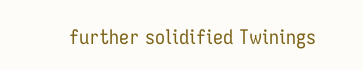further solidified Twinings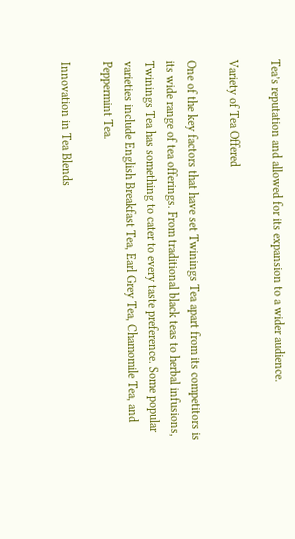Tea’s reputation and allowed for its expansion to a wider audience.

Variety of Tea Offered

One of the key factors that have set Twinings Tea apart from its competitors is its wide range of tea offerings. From traditional black teas to herbal infusions, Twinings Tea has something to cater to every taste preference. Some popular varieties include English Breakfast Tea, Earl Grey Tea, Chamomile Tea, and Peppermint Tea.

Innovation in Tea Blends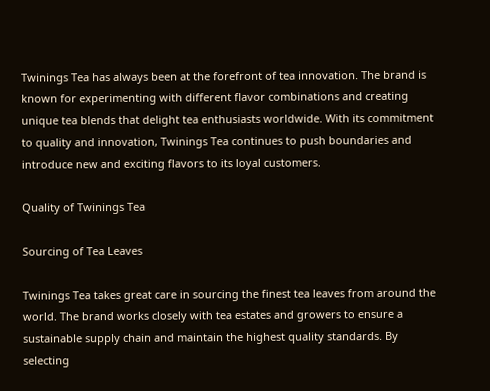Twinings Tea has always been at the forefront of tea innovation. The brand is known for experimenting with different flavor combinations and creating unique tea blends that delight tea enthusiasts worldwide. With its commitment to quality and innovation, Twinings Tea continues to push boundaries and introduce new and exciting flavors to its loyal customers.

Quality of Twinings Tea

Sourcing of Tea Leaves

Twinings Tea takes great care in sourcing the finest tea leaves from around the world. The brand works closely with tea estates and growers to ensure a sustainable supply chain and maintain the highest quality standards. By selecting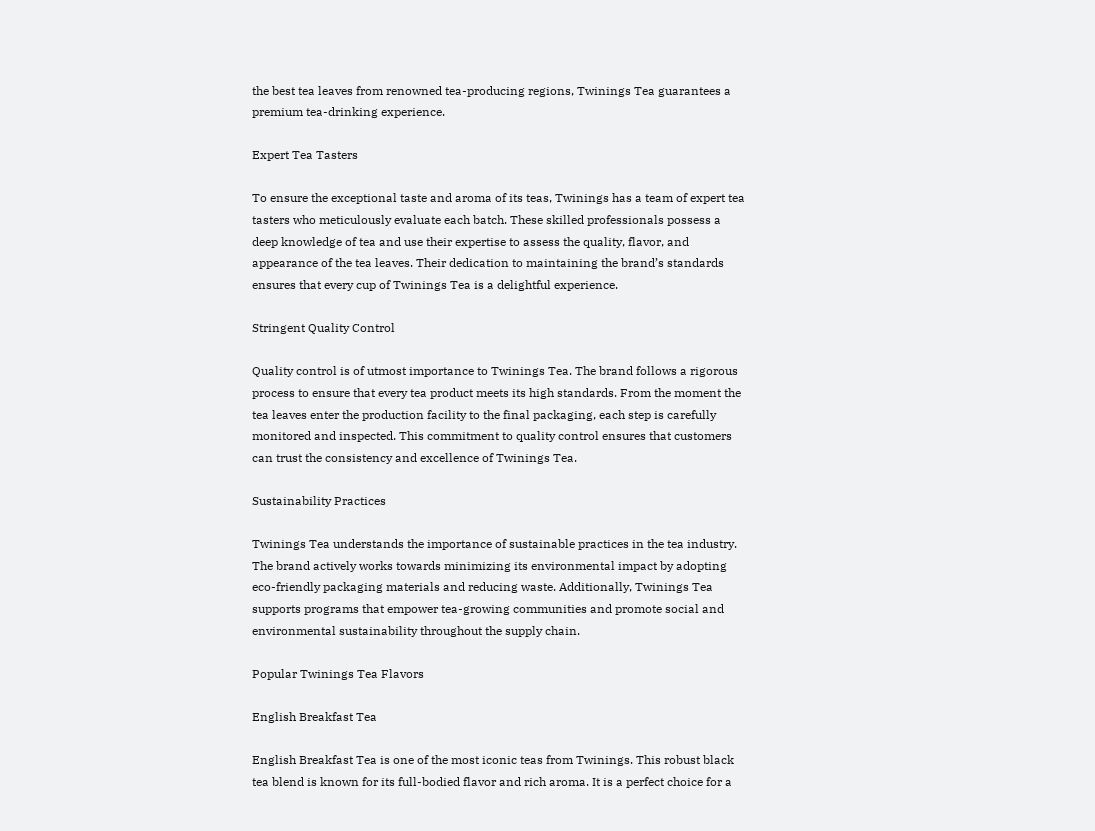the best tea leaves from renowned tea-producing regions, Twinings Tea guarantees a premium tea-drinking experience.

Expert Tea Tasters

To ensure the exceptional taste and aroma of its teas, Twinings has a team of expert tea tasters who meticulously evaluate each batch. These skilled professionals possess a deep knowledge of tea and use their expertise to assess the quality, flavor, and appearance of the tea leaves. Their dedication to maintaining the brand’s standards ensures that every cup of Twinings Tea is a delightful experience.

Stringent Quality Control

Quality control is of utmost importance to Twinings Tea. The brand follows a rigorous process to ensure that every tea product meets its high standards. From the moment the tea leaves enter the production facility to the final packaging, each step is carefully monitored and inspected. This commitment to quality control ensures that customers can trust the consistency and excellence of Twinings Tea.

Sustainability Practices

Twinings Tea understands the importance of sustainable practices in the tea industry. The brand actively works towards minimizing its environmental impact by adopting eco-friendly packaging materials and reducing waste. Additionally, Twinings Tea supports programs that empower tea-growing communities and promote social and environmental sustainability throughout the supply chain.

Popular Twinings Tea Flavors

English Breakfast Tea

English Breakfast Tea is one of the most iconic teas from Twinings. This robust black tea blend is known for its full-bodied flavor and rich aroma. It is a perfect choice for a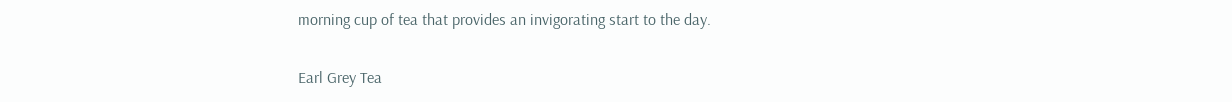morning cup of tea that provides an invigorating start to the day.

Earl Grey Tea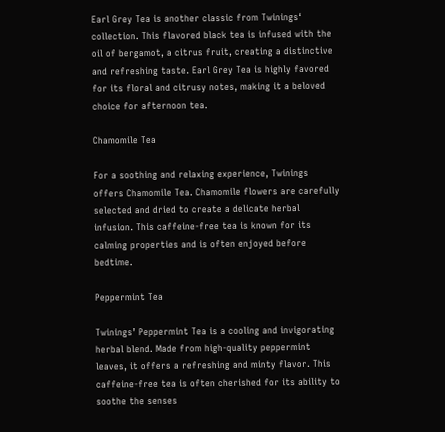Earl Grey Tea is another classic from Twinings‘ collection. This flavored black tea is infused with the oil of bergamot, a citrus fruit, creating a distinctive and refreshing taste. Earl Grey Tea is highly favored for its floral and citrusy notes, making it a beloved choice for afternoon tea.

Chamomile Tea

For a soothing and relaxing experience, Twinings offers Chamomile Tea. Chamomile flowers are carefully selected and dried to create a delicate herbal infusion. This caffeine-free tea is known for its calming properties and is often enjoyed before bedtime.

Peppermint Tea

Twinings’ Peppermint Tea is a cooling and invigorating herbal blend. Made from high-quality peppermint leaves, it offers a refreshing and minty flavor. This caffeine-free tea is often cherished for its ability to soothe the senses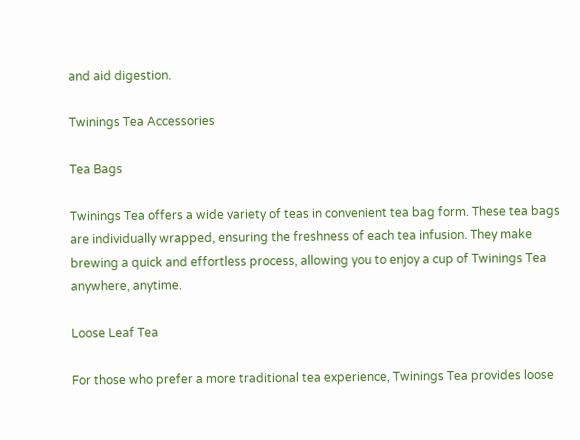and aid digestion.

Twinings Tea Accessories

Tea Bags

Twinings Tea offers a wide variety of teas in convenient tea bag form. These tea bags are individually wrapped, ensuring the freshness of each tea infusion. They make brewing a quick and effortless process, allowing you to enjoy a cup of Twinings Tea anywhere, anytime.

Loose Leaf Tea

For those who prefer a more traditional tea experience, Twinings Tea provides loose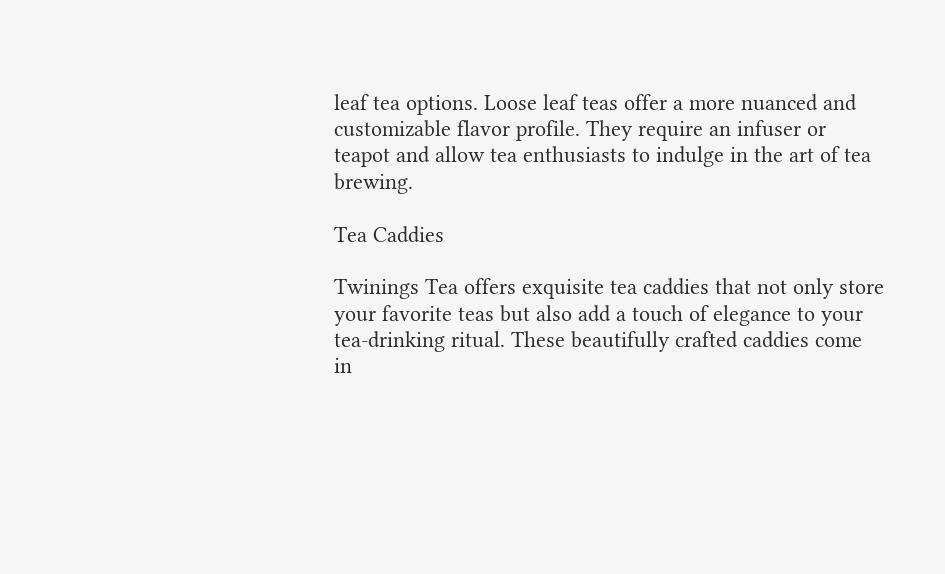leaf tea options. Loose leaf teas offer a more nuanced and customizable flavor profile. They require an infuser or teapot and allow tea enthusiasts to indulge in the art of tea brewing.

Tea Caddies

Twinings Tea offers exquisite tea caddies that not only store your favorite teas but also add a touch of elegance to your tea-drinking ritual. These beautifully crafted caddies come in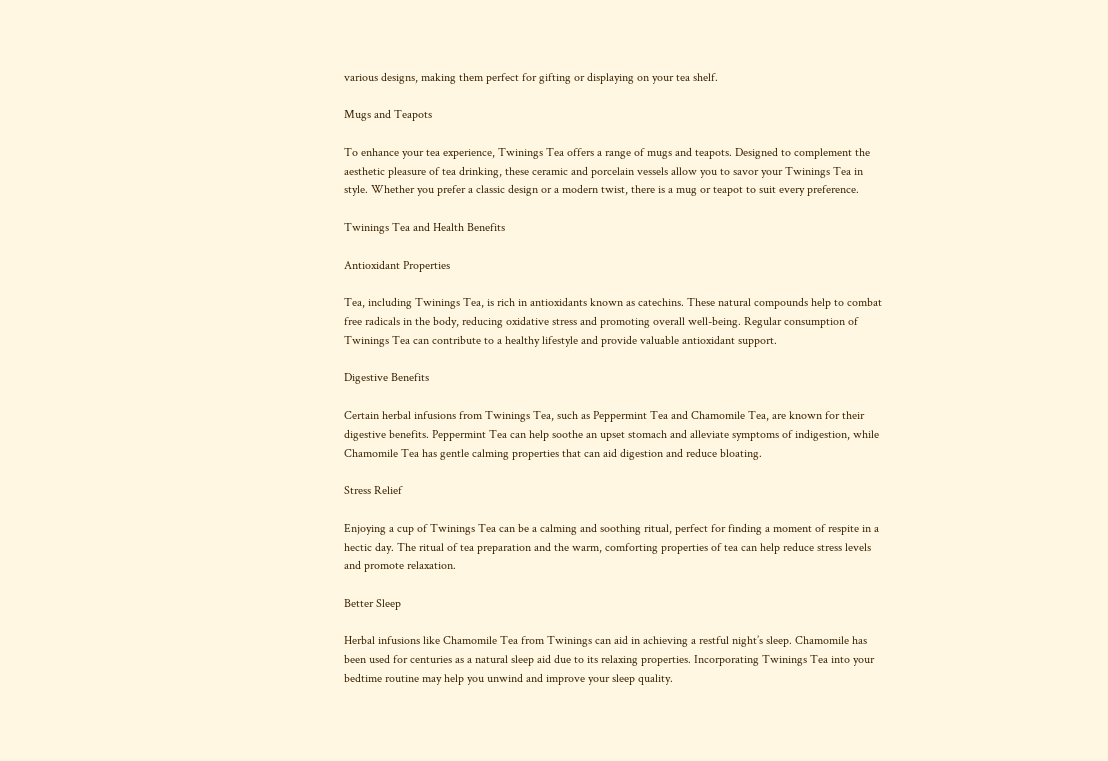various designs, making them perfect for gifting or displaying on your tea shelf.

Mugs and Teapots

To enhance your tea experience, Twinings Tea offers a range of mugs and teapots. Designed to complement the aesthetic pleasure of tea drinking, these ceramic and porcelain vessels allow you to savor your Twinings Tea in style. Whether you prefer a classic design or a modern twist, there is a mug or teapot to suit every preference.

Twinings Tea and Health Benefits

Antioxidant Properties

Tea, including Twinings Tea, is rich in antioxidants known as catechins. These natural compounds help to combat free radicals in the body, reducing oxidative stress and promoting overall well-being. Regular consumption of Twinings Tea can contribute to a healthy lifestyle and provide valuable antioxidant support.

Digestive Benefits

Certain herbal infusions from Twinings Tea, such as Peppermint Tea and Chamomile Tea, are known for their digestive benefits. Peppermint Tea can help soothe an upset stomach and alleviate symptoms of indigestion, while Chamomile Tea has gentle calming properties that can aid digestion and reduce bloating.

Stress Relief

Enjoying a cup of Twinings Tea can be a calming and soothing ritual, perfect for finding a moment of respite in a hectic day. The ritual of tea preparation and the warm, comforting properties of tea can help reduce stress levels and promote relaxation.

Better Sleep

Herbal infusions like Chamomile Tea from Twinings can aid in achieving a restful night’s sleep. Chamomile has been used for centuries as a natural sleep aid due to its relaxing properties. Incorporating Twinings Tea into your bedtime routine may help you unwind and improve your sleep quality.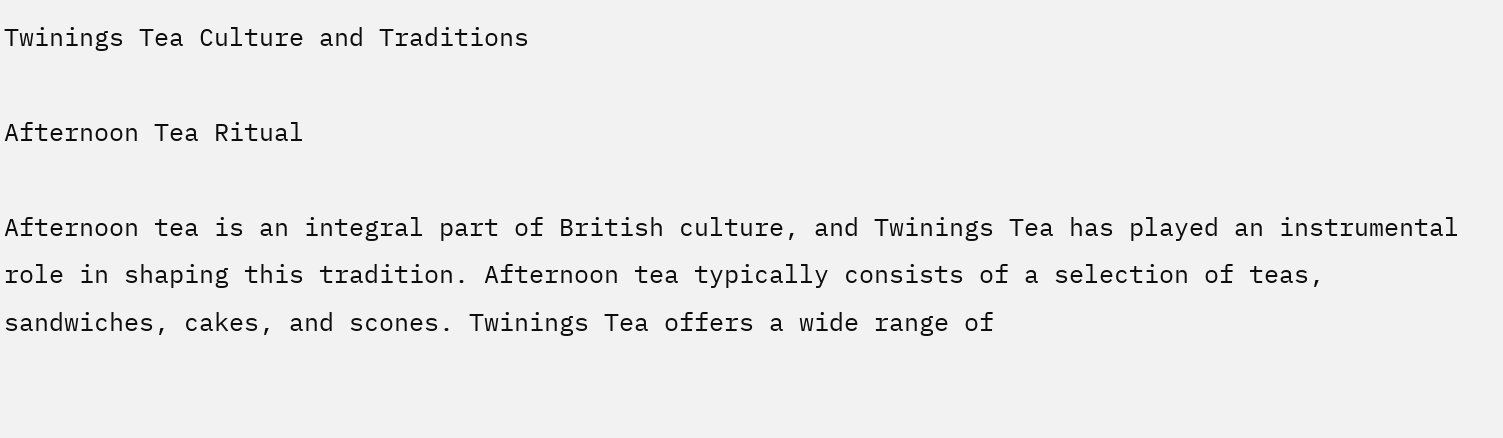Twinings Tea Culture and Traditions

Afternoon Tea Ritual

Afternoon tea is an integral part of British culture, and Twinings Tea has played an instrumental role in shaping this tradition. Afternoon tea typically consists of a selection of teas, sandwiches, cakes, and scones. Twinings Tea offers a wide range of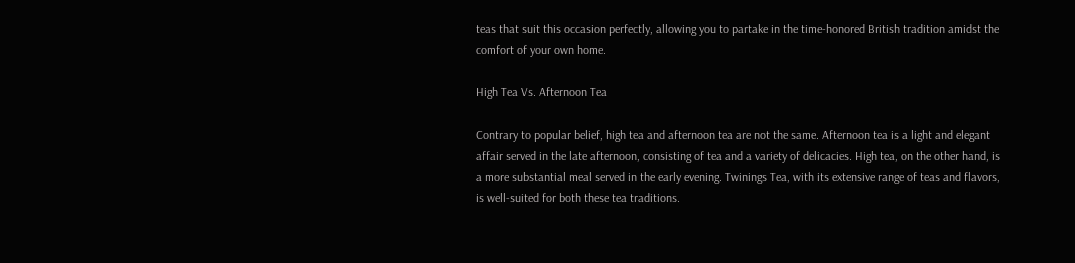teas that suit this occasion perfectly, allowing you to partake in the time-honored British tradition amidst the comfort of your own home.

High Tea Vs. Afternoon Tea

Contrary to popular belief, high tea and afternoon tea are not the same. Afternoon tea is a light and elegant affair served in the late afternoon, consisting of tea and a variety of delicacies. High tea, on the other hand, is a more substantial meal served in the early evening. Twinings Tea, with its extensive range of teas and flavors, is well-suited for both these tea traditions.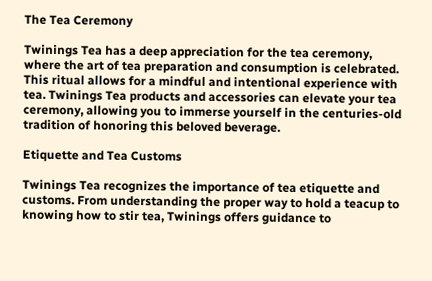The Tea Ceremony

Twinings Tea has a deep appreciation for the tea ceremony, where the art of tea preparation and consumption is celebrated. This ritual allows for a mindful and intentional experience with tea. Twinings Tea products and accessories can elevate your tea ceremony, allowing you to immerse yourself in the centuries-old tradition of honoring this beloved beverage.

Etiquette and Tea Customs

Twinings Tea recognizes the importance of tea etiquette and customs. From understanding the proper way to hold a teacup to knowing how to stir tea, Twinings offers guidance to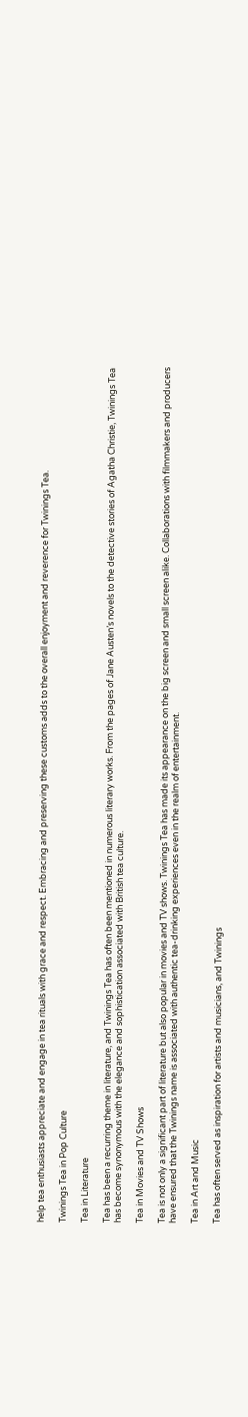help tea enthusiasts appreciate and engage in tea rituals with grace and respect. Embracing and preserving these customs adds to the overall enjoyment and reverence for Twinings Tea.

Twinings Tea in Pop Culture

Tea in Literature

Tea has been a recurring theme in literature, and Twinings Tea has often been mentioned in numerous literary works. From the pages of Jane Austen’s novels to the detective stories of Agatha Christie, Twinings Tea has become synonymous with the elegance and sophistication associated with British tea culture.

Tea in Movies and TV Shows

Tea is not only a significant part of literature but also popular in movies and TV shows. Twinings Tea has made its appearance on the big screen and small screen alike. Collaborations with filmmakers and producers have ensured that the Twinings name is associated with authentic tea-drinking experiences even in the realm of entertainment.

Tea in Art and Music

Tea has often served as inspiration for artists and musicians, and Twinings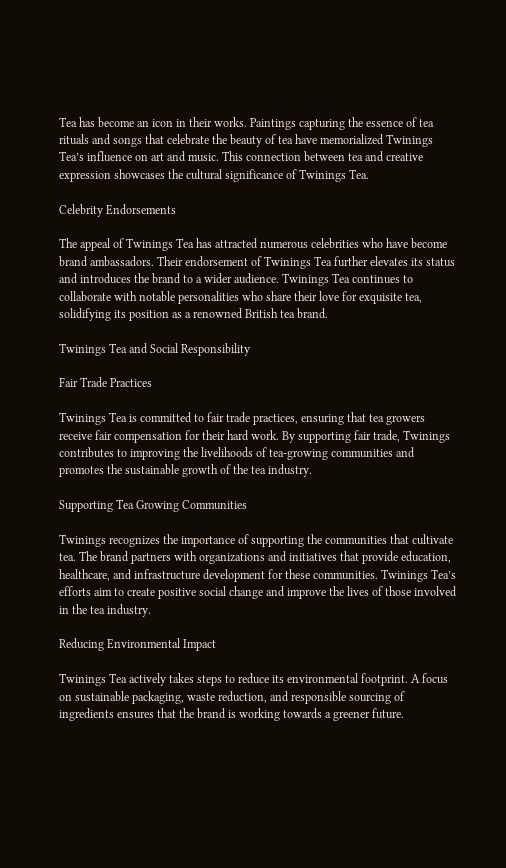Tea has become an icon in their works. Paintings capturing the essence of tea rituals and songs that celebrate the beauty of tea have memorialized Twinings Tea’s influence on art and music. This connection between tea and creative expression showcases the cultural significance of Twinings Tea.

Celebrity Endorsements

The appeal of Twinings Tea has attracted numerous celebrities who have become brand ambassadors. Their endorsement of Twinings Tea further elevates its status and introduces the brand to a wider audience. Twinings Tea continues to collaborate with notable personalities who share their love for exquisite tea, solidifying its position as a renowned British tea brand.

Twinings Tea and Social Responsibility

Fair Trade Practices

Twinings Tea is committed to fair trade practices, ensuring that tea growers receive fair compensation for their hard work. By supporting fair trade, Twinings contributes to improving the livelihoods of tea-growing communities and promotes the sustainable growth of the tea industry.

Supporting Tea Growing Communities

Twinings recognizes the importance of supporting the communities that cultivate tea. The brand partners with organizations and initiatives that provide education, healthcare, and infrastructure development for these communities. Twinings Tea’s efforts aim to create positive social change and improve the lives of those involved in the tea industry.

Reducing Environmental Impact

Twinings Tea actively takes steps to reduce its environmental footprint. A focus on sustainable packaging, waste reduction, and responsible sourcing of ingredients ensures that the brand is working towards a greener future.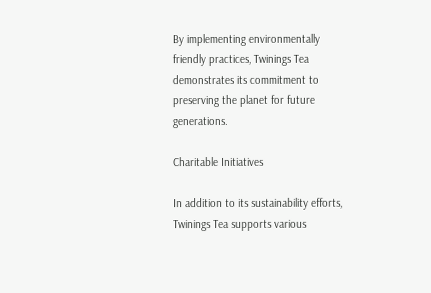By implementing environmentally friendly practices, Twinings Tea demonstrates its commitment to preserving the planet for future generations.

Charitable Initiatives

In addition to its sustainability efforts, Twinings Tea supports various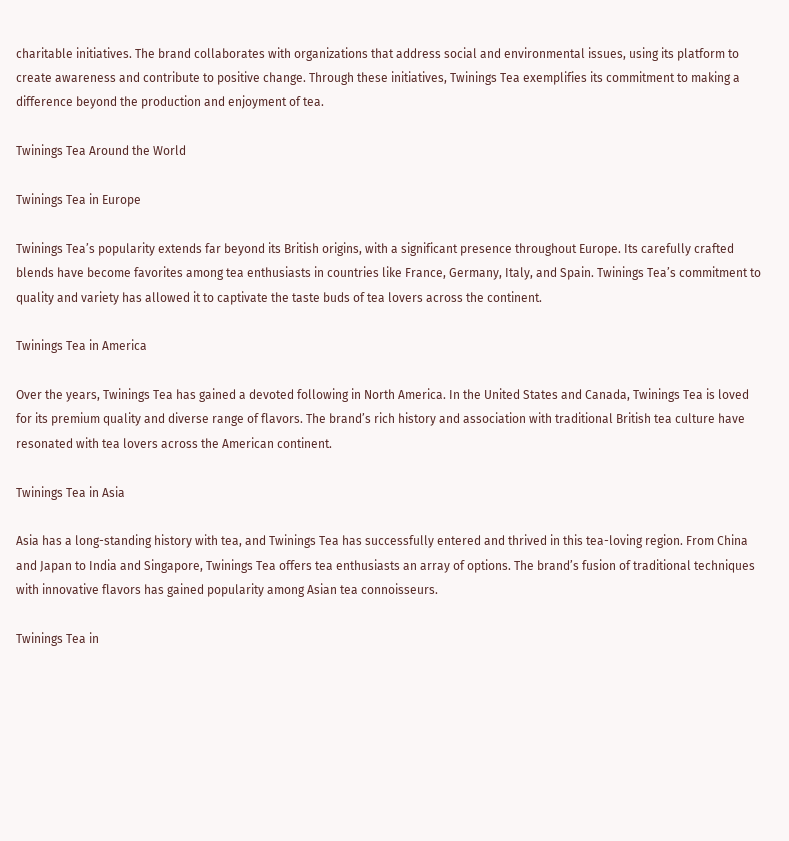charitable initiatives. The brand collaborates with organizations that address social and environmental issues, using its platform to create awareness and contribute to positive change. Through these initiatives, Twinings Tea exemplifies its commitment to making a difference beyond the production and enjoyment of tea.

Twinings Tea Around the World

Twinings Tea in Europe

Twinings Tea’s popularity extends far beyond its British origins, with a significant presence throughout Europe. Its carefully crafted blends have become favorites among tea enthusiasts in countries like France, Germany, Italy, and Spain. Twinings Tea’s commitment to quality and variety has allowed it to captivate the taste buds of tea lovers across the continent.

Twinings Tea in America

Over the years, Twinings Tea has gained a devoted following in North America. In the United States and Canada, Twinings Tea is loved for its premium quality and diverse range of flavors. The brand’s rich history and association with traditional British tea culture have resonated with tea lovers across the American continent.

Twinings Tea in Asia

Asia has a long-standing history with tea, and Twinings Tea has successfully entered and thrived in this tea-loving region. From China and Japan to India and Singapore, Twinings Tea offers tea enthusiasts an array of options. The brand’s fusion of traditional techniques with innovative flavors has gained popularity among Asian tea connoisseurs.

Twinings Tea in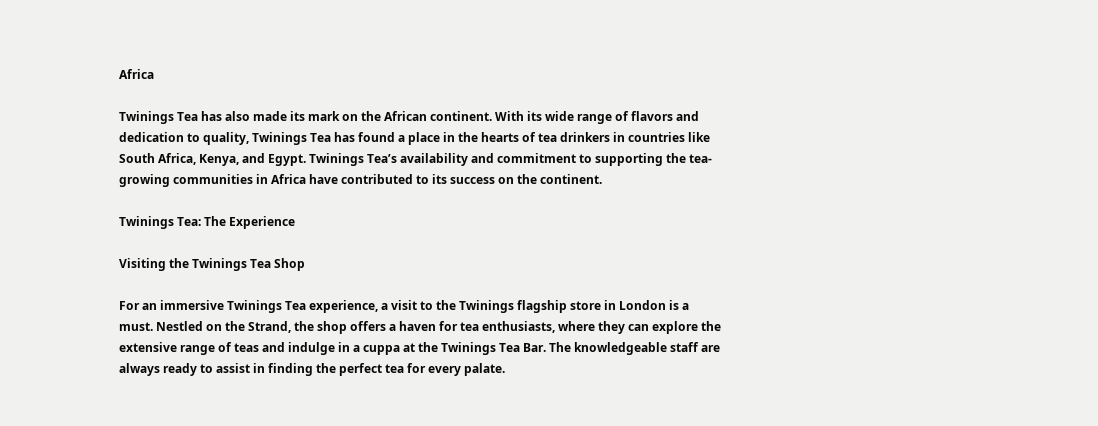Africa

Twinings Tea has also made its mark on the African continent. With its wide range of flavors and dedication to quality, Twinings Tea has found a place in the hearts of tea drinkers in countries like South Africa, Kenya, and Egypt. Twinings Tea’s availability and commitment to supporting the tea-growing communities in Africa have contributed to its success on the continent.

Twinings Tea: The Experience

Visiting the Twinings Tea Shop

For an immersive Twinings Tea experience, a visit to the Twinings flagship store in London is a must. Nestled on the Strand, the shop offers a haven for tea enthusiasts, where they can explore the extensive range of teas and indulge in a cuppa at the Twinings Tea Bar. The knowledgeable staff are always ready to assist in finding the perfect tea for every palate.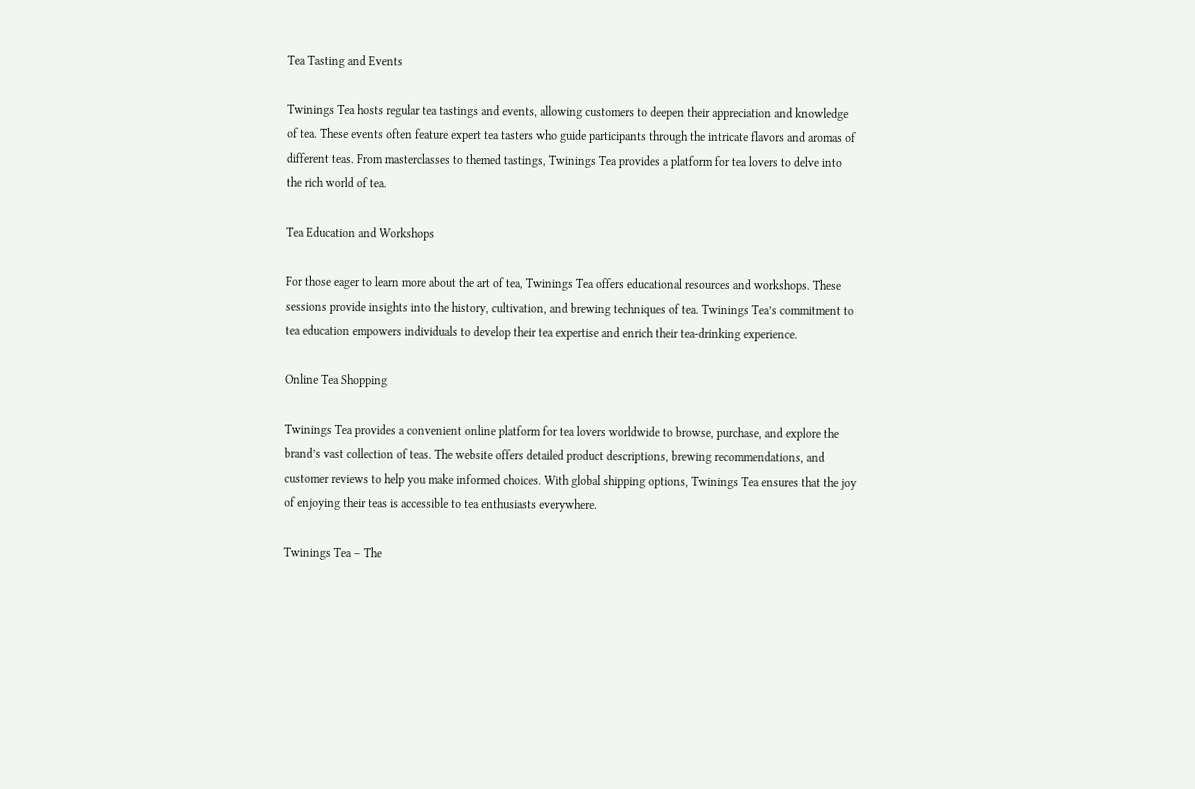Tea Tasting and Events

Twinings Tea hosts regular tea tastings and events, allowing customers to deepen their appreciation and knowledge of tea. These events often feature expert tea tasters who guide participants through the intricate flavors and aromas of different teas. From masterclasses to themed tastings, Twinings Tea provides a platform for tea lovers to delve into the rich world of tea.

Tea Education and Workshops

For those eager to learn more about the art of tea, Twinings Tea offers educational resources and workshops. These sessions provide insights into the history, cultivation, and brewing techniques of tea. Twinings Tea’s commitment to tea education empowers individuals to develop their tea expertise and enrich their tea-drinking experience.

Online Tea Shopping

Twinings Tea provides a convenient online platform for tea lovers worldwide to browse, purchase, and explore the brand’s vast collection of teas. The website offers detailed product descriptions, brewing recommendations, and customer reviews to help you make informed choices. With global shipping options, Twinings Tea ensures that the joy of enjoying their teas is accessible to tea enthusiasts everywhere.

Twinings Tea – The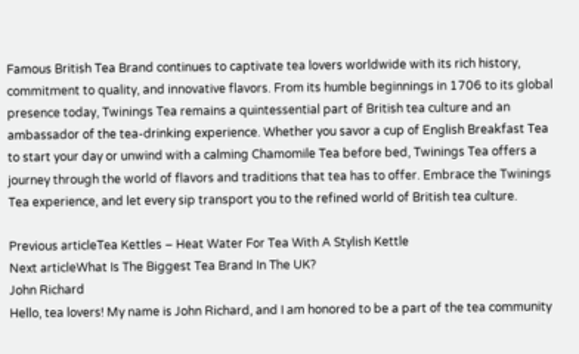Famous British Tea Brand continues to captivate tea lovers worldwide with its rich history, commitment to quality, and innovative flavors. From its humble beginnings in 1706 to its global presence today, Twinings Tea remains a quintessential part of British tea culture and an ambassador of the tea-drinking experience. Whether you savor a cup of English Breakfast Tea to start your day or unwind with a calming Chamomile Tea before bed, Twinings Tea offers a journey through the world of flavors and traditions that tea has to offer. Embrace the Twinings Tea experience, and let every sip transport you to the refined world of British tea culture.

Previous articleTea Kettles – Heat Water For Tea With A Stylish Kettle
Next articleWhat Is The Biggest Tea Brand In The UK?
John Richard
Hello, tea lovers! My name is John Richard, and I am honored to be a part of the tea community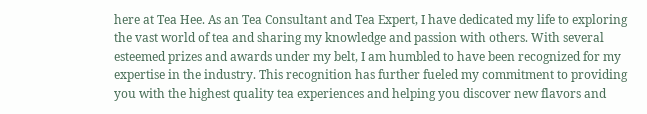here at Tea Hee. As an Tea Consultant and Tea Expert, I have dedicated my life to exploring the vast world of tea and sharing my knowledge and passion with others. With several esteemed prizes and awards under my belt, I am humbled to have been recognized for my expertise in the industry. This recognition has further fueled my commitment to providing you with the highest quality tea experiences and helping you discover new flavors and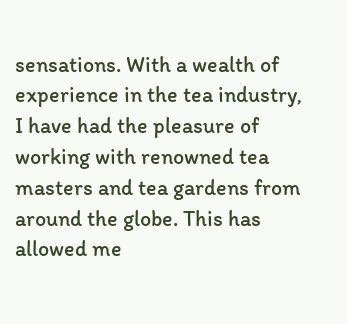sensations. With a wealth of experience in the tea industry, I have had the pleasure of working with renowned tea masters and tea gardens from around the globe. This has allowed me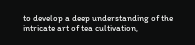to develop a deep understanding of the intricate art of tea cultivation,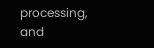processing, and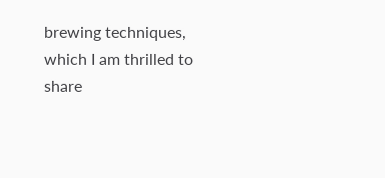brewing techniques, which I am thrilled to share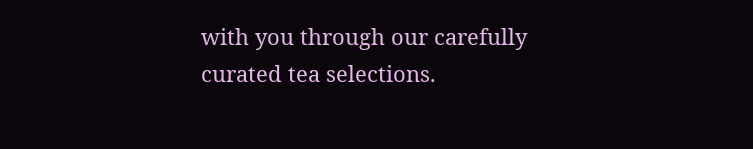with you through our carefully curated tea selections.